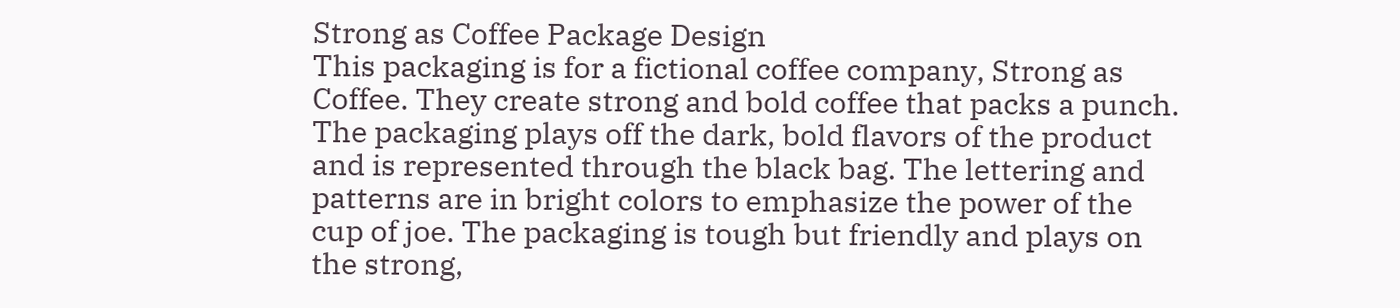Strong as Coffee Package Design
This packaging is for a fictional coffee company, Strong as Coffee. They create strong and bold coffee that packs a punch. The packaging plays off the dark, bold flavors of the product and is represented through the black bag. The lettering and patterns are in bright colors to emphasize the power of the cup of joe. The packaging is tough but friendly and plays on the strong,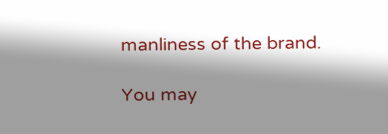manliness of the brand.

You may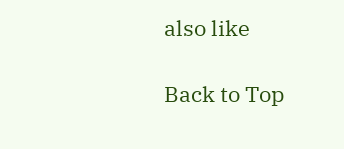also like

Back to Top